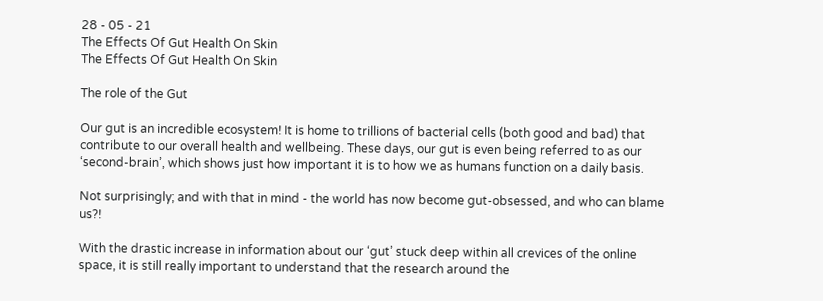28 - 05 - 21
The Effects Of Gut Health On Skin
The Effects Of Gut Health On Skin

The role of the Gut

Our gut is an incredible ecosystem! It is home to trillions of bacterial cells (both good and bad) that contribute to our overall health and wellbeing. These days, our gut is even being referred to as our ‘second-brain’, which shows just how important it is to how we as humans function on a daily basis.

Not surprisingly; and with that in mind - the world has now become gut-obsessed, and who can blame us?!

With the drastic increase in information about our ‘gut’ stuck deep within all crevices of the online space, it is still really important to understand that the research around the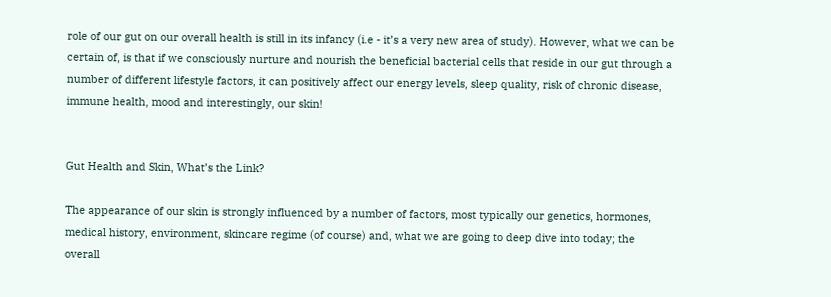role of our gut on our overall health is still in its infancy (i.e - it’s a very new area of study). However, what we can be certain of, is that if we consciously nurture and nourish the beneficial bacterial cells that reside in our gut through a number of different lifestyle factors, it can positively affect our energy levels, sleep quality, risk of chronic disease, immune health, mood and interestingly, our skin!


Gut Health and Skin, What’s the Link?

The appearance of our skin is strongly influenced by a number of factors, most typically our genetics, hormones, medical history, environment, skincare regime (of course) and, what we are going to deep dive into today; the overall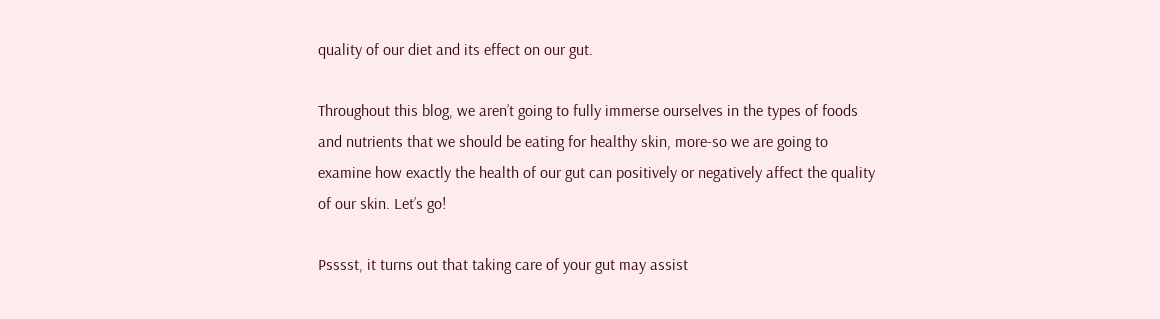quality of our diet and its effect on our gut.

Throughout this blog, we aren’t going to fully immerse ourselves in the types of foods and nutrients that we should be eating for healthy skin, more-so we are going to examine how exactly the health of our gut can positively or negatively affect the quality of our skin. Let’s go!

Psssst, it turns out that taking care of your gut may assist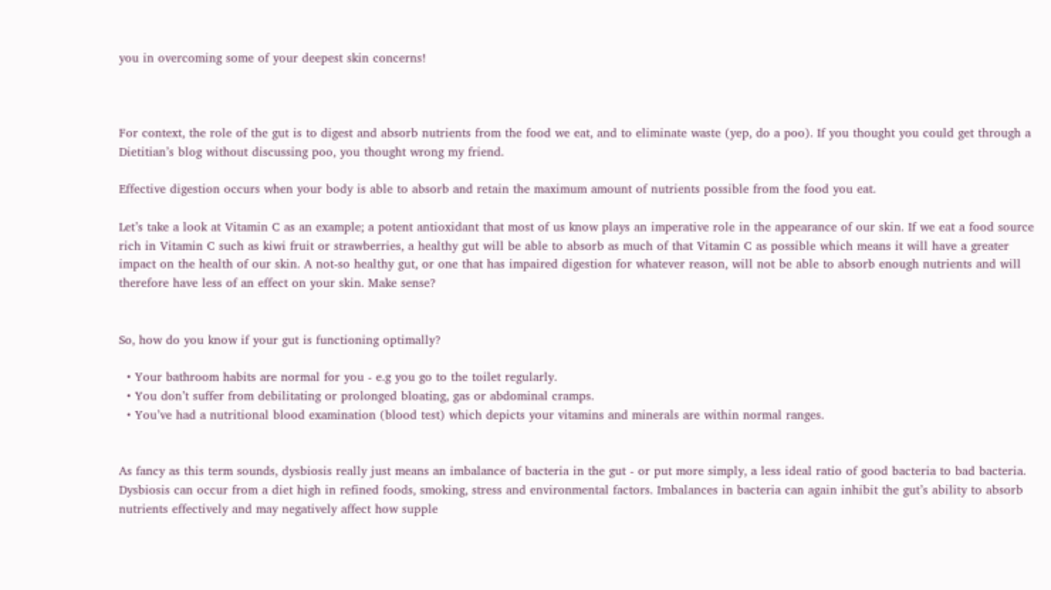you in overcoming some of your deepest skin concerns!



For context, the role of the gut is to digest and absorb nutrients from the food we eat, and to eliminate waste (yep, do a poo). If you thought you could get through a Dietitian’s blog without discussing poo, you thought wrong my friend.

Effective digestion occurs when your body is able to absorb and retain the maximum amount of nutrients possible from the food you eat.

Let’s take a look at Vitamin C as an example; a potent antioxidant that most of us know plays an imperative role in the appearance of our skin. If we eat a food source rich in Vitamin C such as kiwi fruit or strawberries, a healthy gut will be able to absorb as much of that Vitamin C as possible which means it will have a greater impact on the health of our skin. A not-so healthy gut, or one that has impaired digestion for whatever reason, will not be able to absorb enough nutrients and will therefore have less of an effect on your skin. Make sense?


So, how do you know if your gut is functioning optimally?

  • Your bathroom habits are normal for you - e.g you go to the toilet regularly.
  • You don’t suffer from debilitating or prolonged bloating, gas or abdominal cramps.
  • You’ve had a nutritional blood examination (blood test) which depicts your vitamins and minerals are within normal ranges.


As fancy as this term sounds, dysbiosis really just means an imbalance of bacteria in the gut - or put more simply, a less ideal ratio of good bacteria to bad bacteria. Dysbiosis can occur from a diet high in refined foods, smoking, stress and environmental factors. Imbalances in bacteria can again inhibit the gut’s ability to absorb nutrients effectively and may negatively affect how supple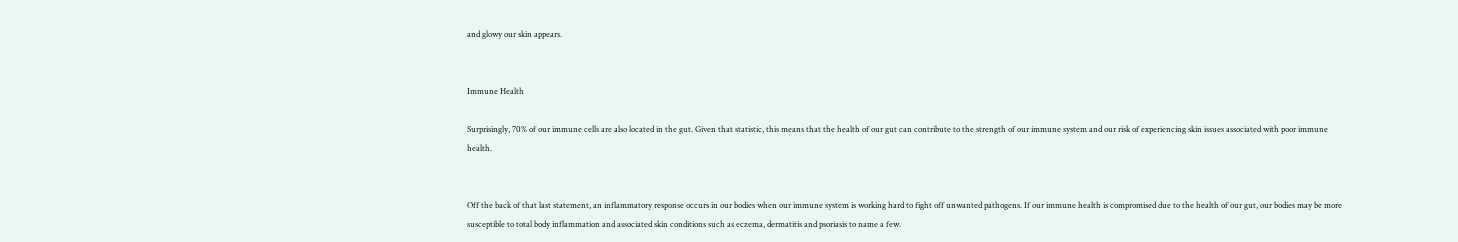and glowy our skin appears.


Immune Health

Surprisingly, 70% of our immune cells are also located in the gut. Given that statistic, this means that the health of our gut can contribute to the strength of our immune system and our risk of experiencing skin issues associated with poor immune health.


Off the back of that last statement, an inflammatory response occurs in our bodies when our immune system is working hard to fight off unwanted pathogens. If our immune health is compromised due to the health of our gut, our bodies may be more susceptible to total body inflammation and associated skin conditions such as eczema, dermatitis and psoriasis to name a few.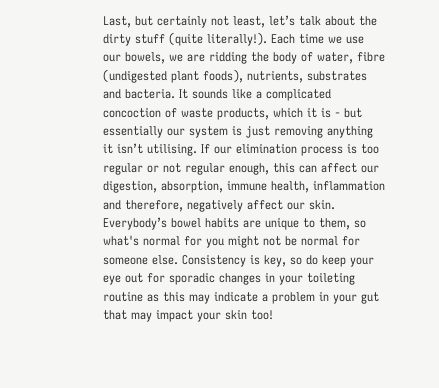Last, but certainly not least, let’s talk about the dirty stuff (quite literally!). Each time we use our bowels, we are ridding the body of water, fibre (undigested plant foods), nutrients, substrates and bacteria. It sounds like a complicated concoction of waste products, which it is - but essentially our system is just removing anything it isn’t utilising. If our elimination process is too regular or not regular enough, this can affect our digestion, absorption, immune health, inflammation and therefore, negatively affect our skin. Everybody’s bowel habits are unique to them, so what's normal for you might not be normal for someone else. Consistency is key, so do keep your eye out for sporadic changes in your toileting routine as this may indicate a problem in your gut that may impact your skin too!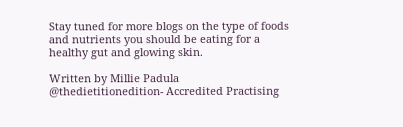Stay tuned for more blogs on the type of foods and nutrients you should be eating for a healthy gut and glowing skin.

Written by Millie Padula @thedietitionedition- Accredited Practising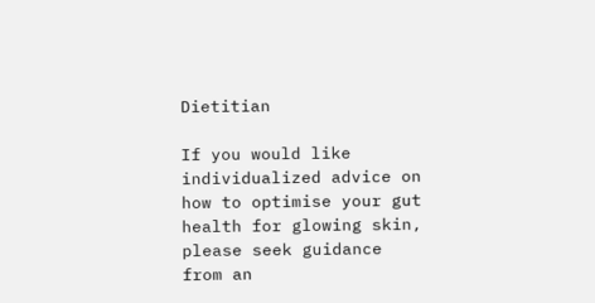Dietitian

If you would like individualized advice on how to optimise your gut health for glowing skin, please seek guidance from an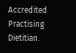Accredited Practising Dietitian.